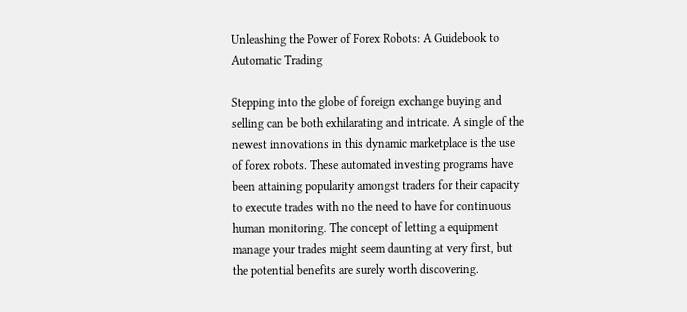Unleashing the Power of Forex Robots: A Guidebook to Automatic Trading

Stepping into the globe of foreign exchange buying and selling can be both exhilarating and intricate. A single of the newest innovations in this dynamic marketplace is the use of forex robots. These automated investing programs have been attaining popularity amongst traders for their capacity to execute trades with no the need to have for continuous human monitoring. The concept of letting a equipment manage your trades might seem daunting at very first, but the potential benefits are surely worth discovering.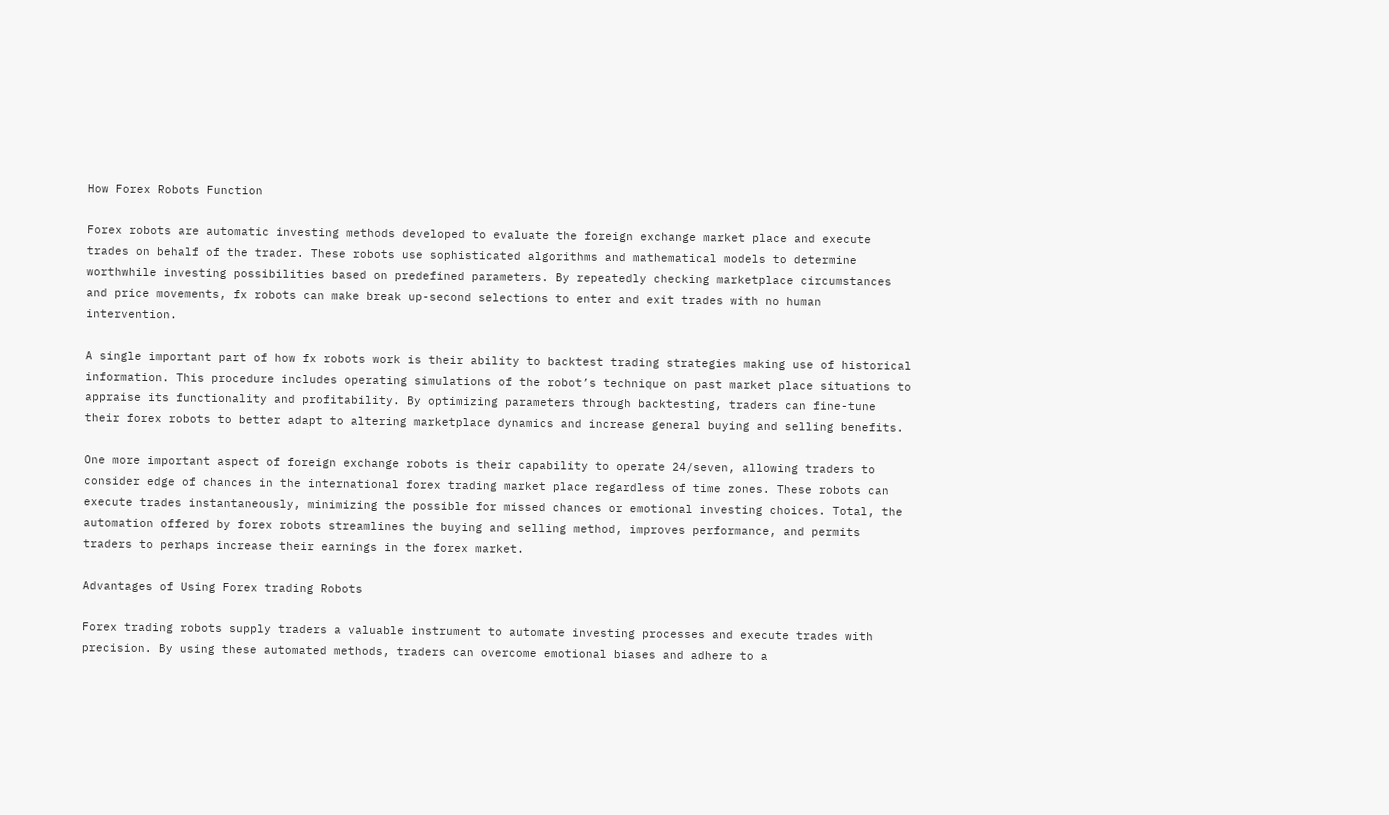How Forex Robots Function

Forex robots are automatic investing methods developed to evaluate the foreign exchange market place and execute trades on behalf of the trader. These robots use sophisticated algorithms and mathematical models to determine worthwhile investing possibilities based on predefined parameters. By repeatedly checking marketplace circumstances and price movements, fx robots can make break up-second selections to enter and exit trades with no human intervention.

A single important part of how fx robots work is their ability to backtest trading strategies making use of historical information. This procedure includes operating simulations of the robot’s technique on past market place situations to appraise its functionality and profitability. By optimizing parameters through backtesting, traders can fine-tune their forex robots to better adapt to altering marketplace dynamics and increase general buying and selling benefits.

One more important aspect of foreign exchange robots is their capability to operate 24/seven, allowing traders to consider edge of chances in the international forex trading market place regardless of time zones. These robots can execute trades instantaneously, minimizing the possible for missed chances or emotional investing choices. Total, the automation offered by forex robots streamlines the buying and selling method, improves performance, and permits traders to perhaps increase their earnings in the forex market.

Advantages of Using Forex trading Robots

Forex trading robots supply traders a valuable instrument to automate investing processes and execute trades with precision. By using these automated methods, traders can overcome emotional biases and adhere to a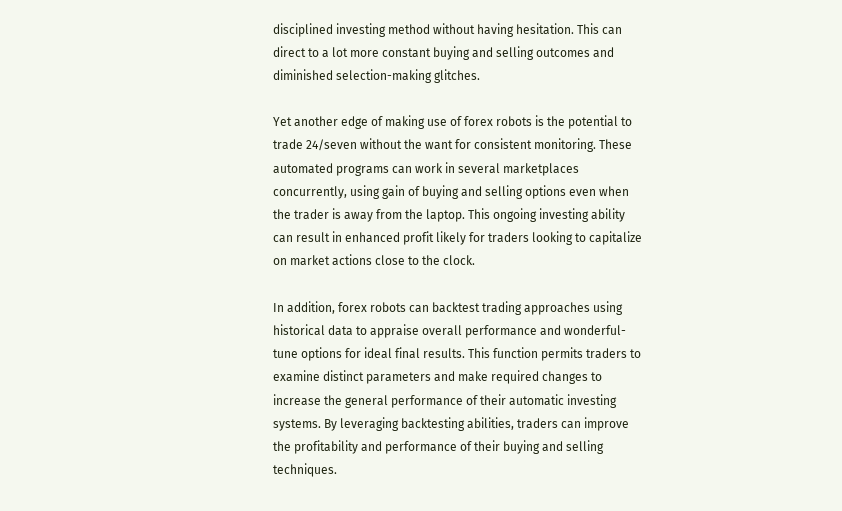disciplined investing method without having hesitation. This can direct to a lot more constant buying and selling outcomes and diminished selection-making glitches.

Yet another edge of making use of forex robots is the potential to trade 24/seven without the want for consistent monitoring. These automated programs can work in several marketplaces concurrently, using gain of buying and selling options even when the trader is away from the laptop. This ongoing investing ability can result in enhanced profit likely for traders looking to capitalize on market actions close to the clock.

In addition, forex robots can backtest trading approaches using historical data to appraise overall performance and wonderful-tune options for ideal final results. This function permits traders to examine distinct parameters and make required changes to increase the general performance of their automatic investing systems. By leveraging backtesting abilities, traders can improve the profitability and performance of their buying and selling techniques.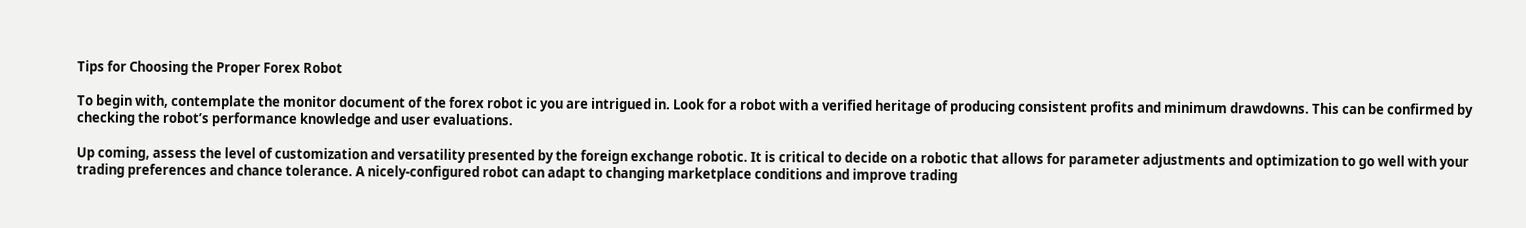Tips for Choosing the Proper Forex Robot

To begin with, contemplate the monitor document of the forex robot ic you are intrigued in. Look for a robot with a verified heritage of producing consistent profits and minimum drawdowns. This can be confirmed by checking the robot’s performance knowledge and user evaluations.

Up coming, assess the level of customization and versatility presented by the foreign exchange robotic. It is critical to decide on a robotic that allows for parameter adjustments and optimization to go well with your trading preferences and chance tolerance. A nicely-configured robot can adapt to changing marketplace conditions and improve trading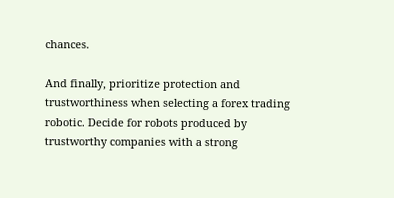chances.

And finally, prioritize protection and trustworthiness when selecting a forex trading robotic. Decide for robots produced by trustworthy companies with a strong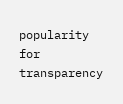popularity for transparency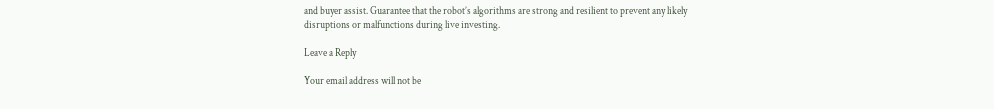and buyer assist. Guarantee that the robot’s algorithms are strong and resilient to prevent any likely disruptions or malfunctions during live investing.

Leave a Reply

Your email address will not be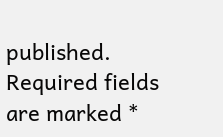published. Required fields are marked *